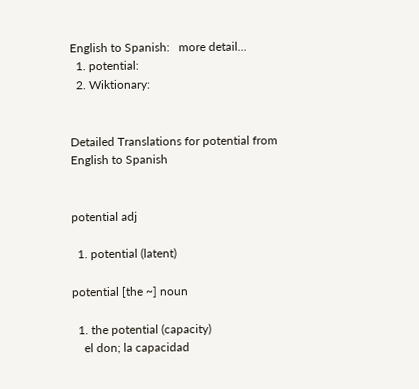English to Spanish:   more detail...
  1. potential:
  2. Wiktionary:


Detailed Translations for potential from English to Spanish


potential adj

  1. potential (latent)

potential [the ~] noun

  1. the potential (capacity)
    el don; la capacidad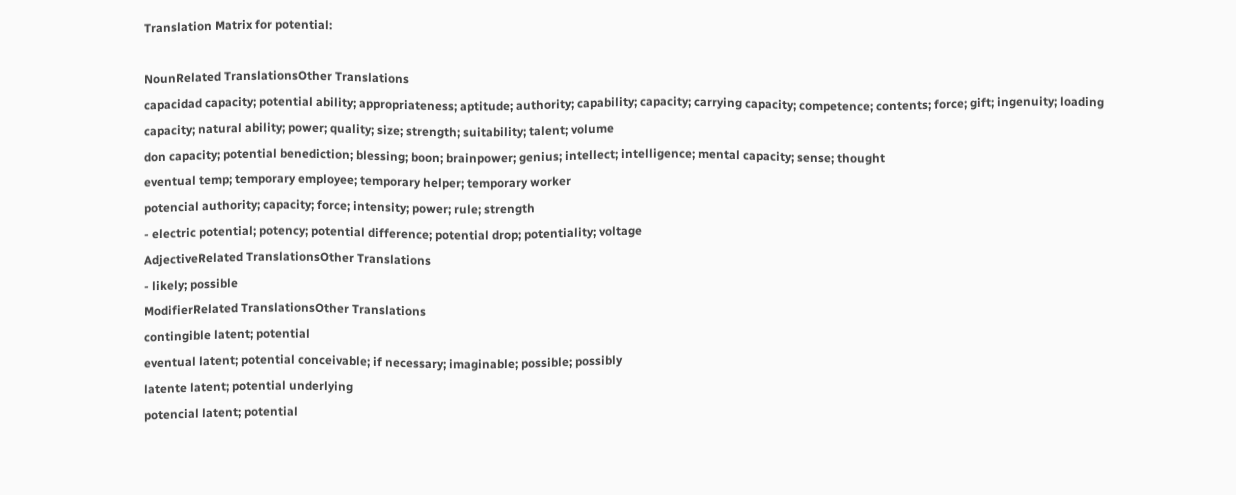Translation Matrix for potential:

NounRelated TranslationsOther Translations
capacidad capacity; potential ability; appropriateness; aptitude; authority; capability; capacity; carrying capacity; competence; contents; force; gift; ingenuity; loading capacity; natural ability; power; quality; size; strength; suitability; talent; volume
don capacity; potential benediction; blessing; boon; brainpower; genius; intellect; intelligence; mental capacity; sense; thought
eventual temp; temporary employee; temporary helper; temporary worker
potencial authority; capacity; force; intensity; power; rule; strength
- electric potential; potency; potential difference; potential drop; potentiality; voltage
AdjectiveRelated TranslationsOther Translations
- likely; possible
ModifierRelated TranslationsOther Translations
contingible latent; potential
eventual latent; potential conceivable; if necessary; imaginable; possible; possibly
latente latent; potential underlying
potencial latent; potential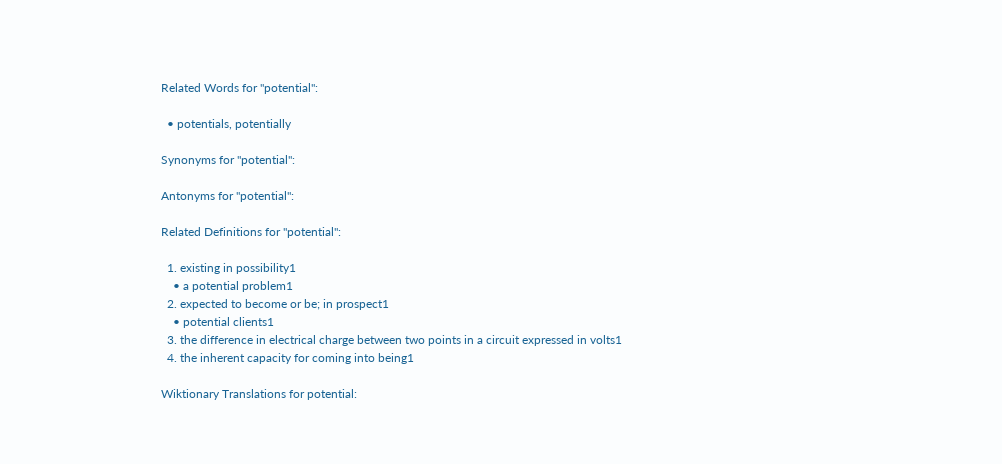Related Words for "potential":

  • potentials, potentially

Synonyms for "potential":

Antonyms for "potential":

Related Definitions for "potential":

  1. existing in possibility1
    • a potential problem1
  2. expected to become or be; in prospect1
    • potential clients1
  3. the difference in electrical charge between two points in a circuit expressed in volts1
  4. the inherent capacity for coming into being1

Wiktionary Translations for potential: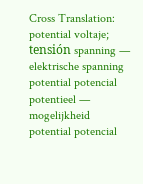Cross Translation:
potential voltaje; tensión spanning — elektrische spanning
potential potencial potentieel — mogelijkheid
potential potencial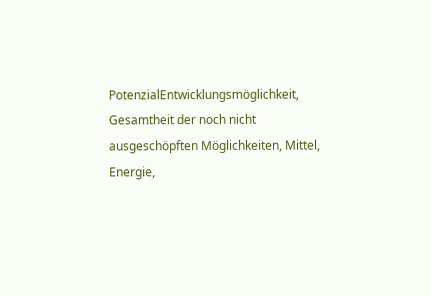PotenzialEntwicklungsmöglichkeit, Gesamtheit der noch nicht ausgeschöpften Möglichkeiten, Mittel, Energie,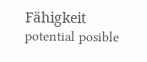Fähigkeit
potential posible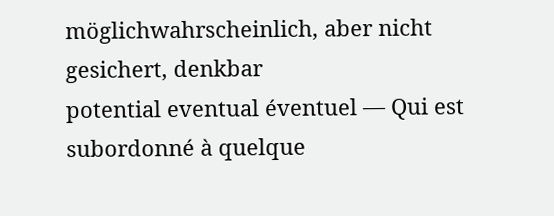möglichwahrscheinlich, aber nicht gesichert, denkbar
potential eventual éventuel — Qui est subordonné à quelque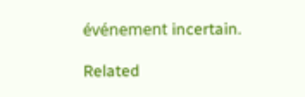événement incertain.

Related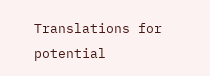Translations for potential